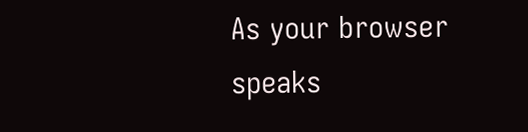As your browser speaks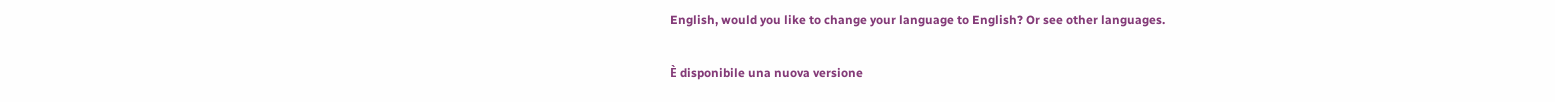English, would you like to change your language to English? Or see other languages.

È disponibile una nuova versione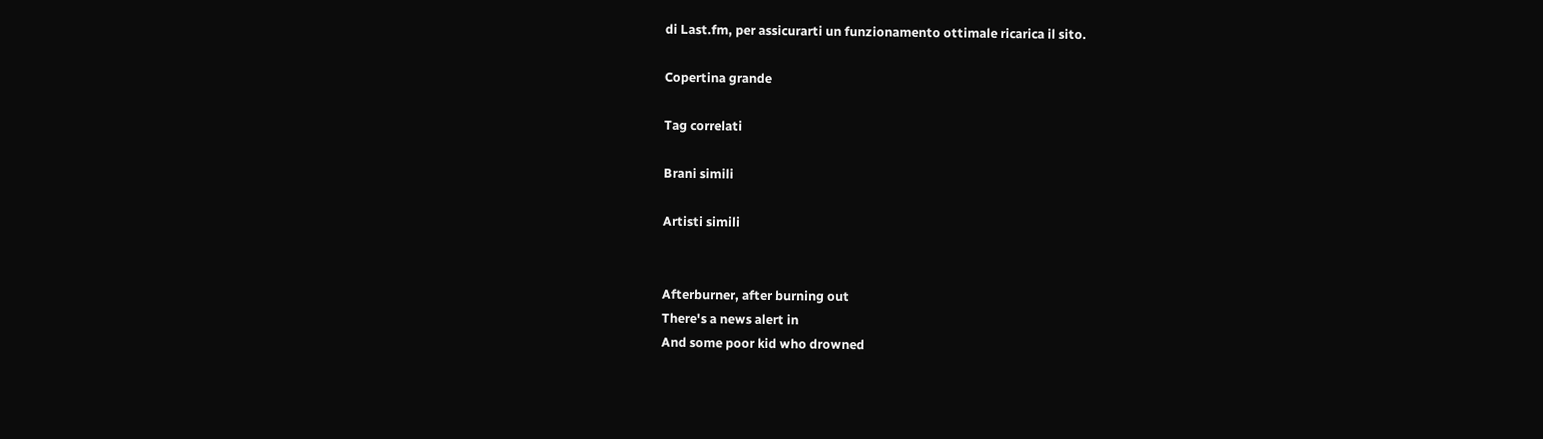di Last.fm, per assicurarti un funzionamento ottimale ricarica il sito.

Copertina grande

Tag correlati

Brani simili

Artisti simili


Afterburner, after burning out
There's a news alert in
And some poor kid who drowned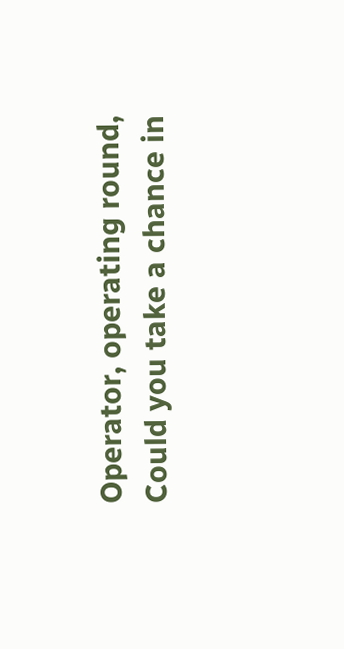Operator, operating round,
Could you take a chance in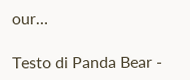our…

Testo di Panda Bear -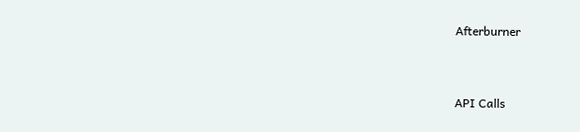Afterburner


API Calls